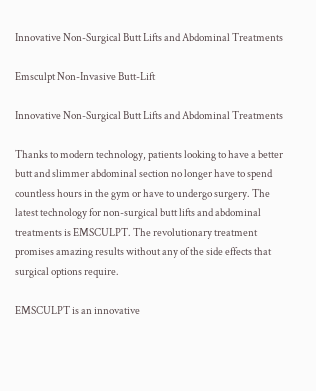Innovative Non-Surgical Butt Lifts and Abdominal Treatments

Emsculpt Non-Invasive Butt-Lift

Innovative Non-Surgical Butt Lifts and Abdominal Treatments

Thanks to modern technology, patients looking to have a better butt and slimmer abdominal section no longer have to spend countless hours in the gym or have to undergo surgery. The latest technology for non-surgical butt lifts and abdominal treatments is EMSCULPT. The revolutionary treatment promises amazing results without any of the side effects that surgical options require.

EMSCULPT is an innovative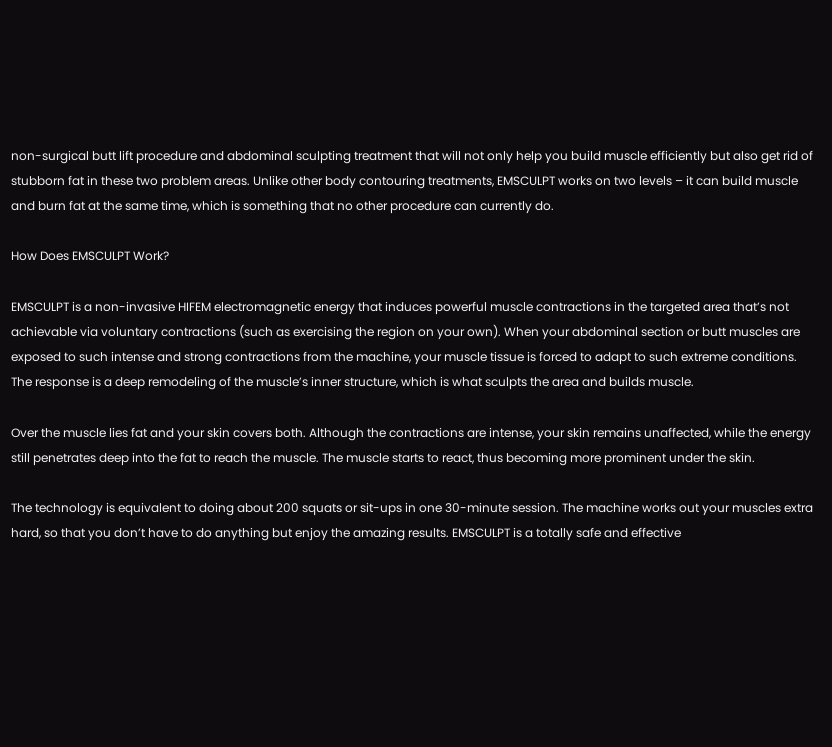non-surgical butt lift procedure and abdominal sculpting treatment that will not only help you build muscle efficiently but also get rid of stubborn fat in these two problem areas. Unlike other body contouring treatments, EMSCULPT works on two levels – it can build muscle and burn fat at the same time, which is something that no other procedure can currently do.

How Does EMSCULPT Work?

EMSCULPT is a non-invasive HIFEM electromagnetic energy that induces powerful muscle contractions in the targeted area that’s not achievable via voluntary contractions (such as exercising the region on your own). When your abdominal section or butt muscles are exposed to such intense and strong contractions from the machine, your muscle tissue is forced to adapt to such extreme conditions. The response is a deep remodeling of the muscle’s inner structure, which is what sculpts the area and builds muscle.

Over the muscle lies fat and your skin covers both. Although the contractions are intense, your skin remains unaffected, while the energy still penetrates deep into the fat to reach the muscle. The muscle starts to react, thus becoming more prominent under the skin.

The technology is equivalent to doing about 200 squats or sit-ups in one 30-minute session. The machine works out your muscles extra hard, so that you don’t have to do anything but enjoy the amazing results. EMSCULPT is a totally safe and effective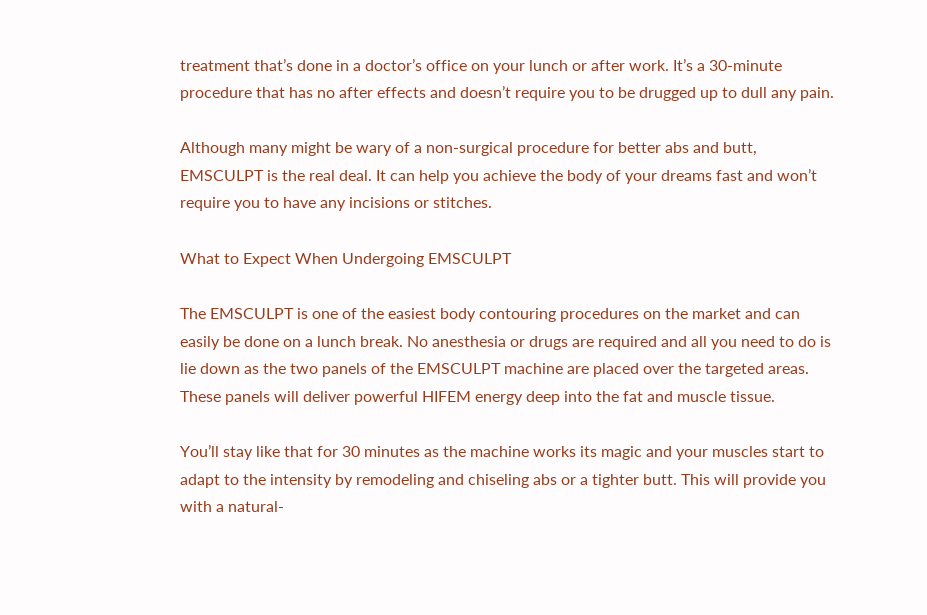treatment that’s done in a doctor’s office on your lunch or after work. It’s a 30-minute procedure that has no after effects and doesn’t require you to be drugged up to dull any pain.

Although many might be wary of a non-surgical procedure for better abs and butt, EMSCULPT is the real deal. It can help you achieve the body of your dreams fast and won’t require you to have any incisions or stitches.

What to Expect When Undergoing EMSCULPT

The EMSCULPT is one of the easiest body contouring procedures on the market and can easily be done on a lunch break. No anesthesia or drugs are required and all you need to do is lie down as the two panels of the EMSCULPT machine are placed over the targeted areas. These panels will deliver powerful HIFEM energy deep into the fat and muscle tissue.

You’ll stay like that for 30 minutes as the machine works its magic and your muscles start to adapt to the intensity by remodeling and chiseling abs or a tighter butt. This will provide you with a natural-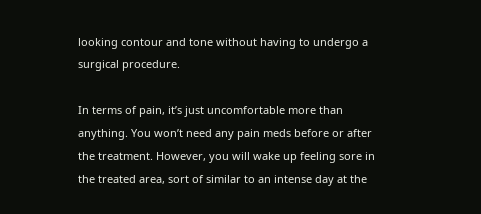looking contour and tone without having to undergo a surgical procedure.

In terms of pain, it’s just uncomfortable more than anything. You won’t need any pain meds before or after the treatment. However, you will wake up feeling sore in the treated area, sort of similar to an intense day at the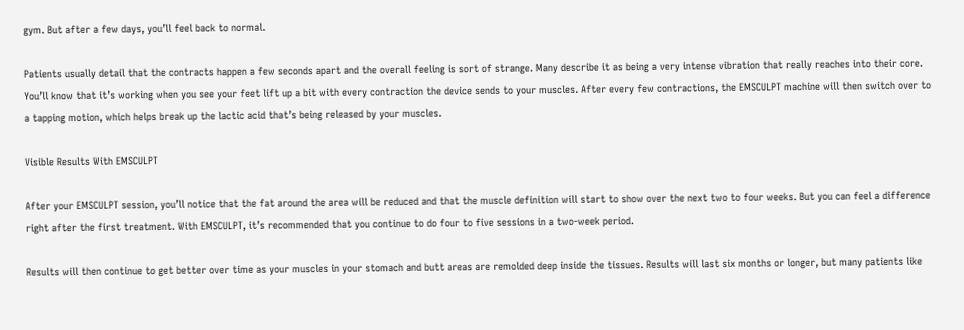gym. But after a few days, you’ll feel back to normal.

Patients usually detail that the contracts happen a few seconds apart and the overall feeling is sort of strange. Many describe it as being a very intense vibration that really reaches into their core. You’ll know that it’s working when you see your feet lift up a bit with every contraction the device sends to your muscles. After every few contractions, the EMSCULPT machine will then switch over to a tapping motion, which helps break up the lactic acid that’s being released by your muscles.

Visible Results With EMSCULPT

After your EMSCULPT session, you’ll notice that the fat around the area will be reduced and that the muscle definition will start to show over the next two to four weeks. But you can feel a difference right after the first treatment. With EMSCULPT, it’s recommended that you continue to do four to five sessions in a two-week period.

Results will then continue to get better over time as your muscles in your stomach and butt areas are remolded deep inside the tissues. Results will last six months or longer, but many patients like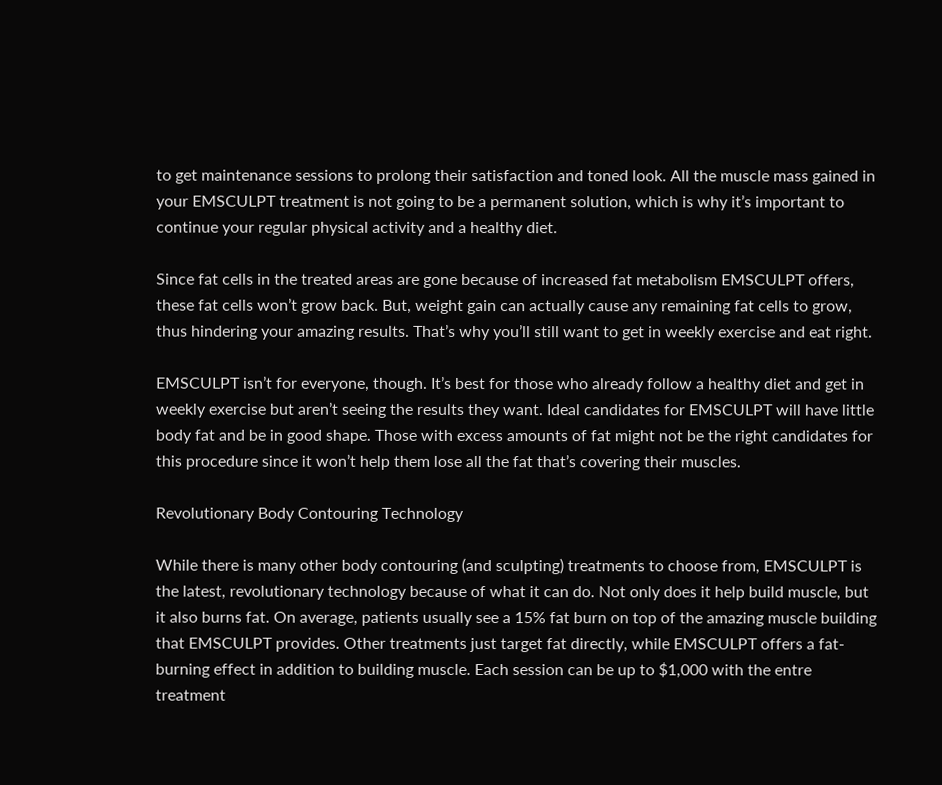to get maintenance sessions to prolong their satisfaction and toned look. All the muscle mass gained in your EMSCULPT treatment is not going to be a permanent solution, which is why it’s important to continue your regular physical activity and a healthy diet.

Since fat cells in the treated areas are gone because of increased fat metabolism EMSCULPT offers, these fat cells won’t grow back. But, weight gain can actually cause any remaining fat cells to grow, thus hindering your amazing results. That’s why you’ll still want to get in weekly exercise and eat right.

EMSCULPT isn’t for everyone, though. It’s best for those who already follow a healthy diet and get in weekly exercise but aren’t seeing the results they want. Ideal candidates for EMSCULPT will have little body fat and be in good shape. Those with excess amounts of fat might not be the right candidates for this procedure since it won’t help them lose all the fat that’s covering their muscles.

Revolutionary Body Contouring Technology

While there is many other body contouring (and sculpting) treatments to choose from, EMSCULPT is the latest, revolutionary technology because of what it can do. Not only does it help build muscle, but it also burns fat. On average, patients usually see a 15% fat burn on top of the amazing muscle building that EMSCULPT provides. Other treatments just target fat directly, while EMSCULPT offers a fat-burning effect in addition to building muscle. Each session can be up to $1,000 with the entre treatment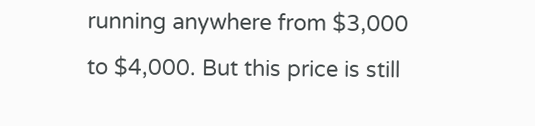running anywhere from $3,000 to $4,000. But this price is still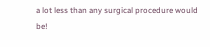a lot less than any surgical procedure would be!